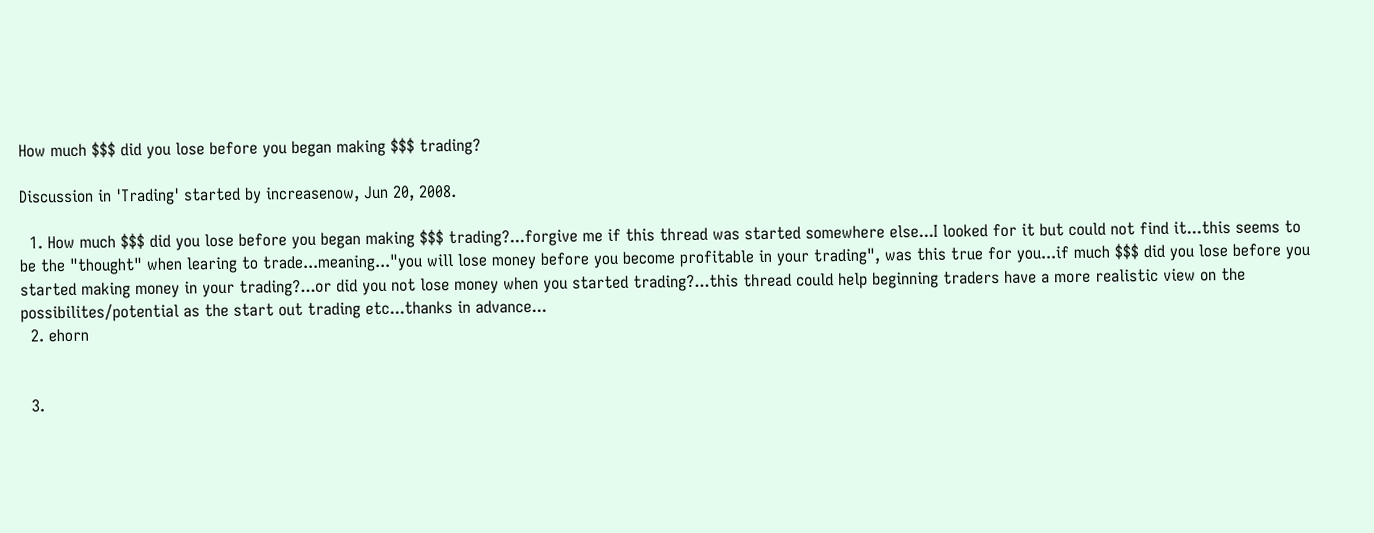How much $$$ did you lose before you began making $$$ trading?

Discussion in 'Trading' started by increasenow, Jun 20, 2008.

  1. How much $$$ did you lose before you began making $$$ trading?...forgive me if this thread was started somewhere else...I looked for it but could not find it...this seems to be the "thought" when learing to trade...meaning..."you will lose money before you become profitable in your trading", was this true for you...if much $$$ did you lose before you started making money in your trading?...or did you not lose money when you started trading?...this thread could help beginning traders have a more realistic view on the possibilites/potential as the start out trading etc...thanks in advance...
  2. ehorn


  3.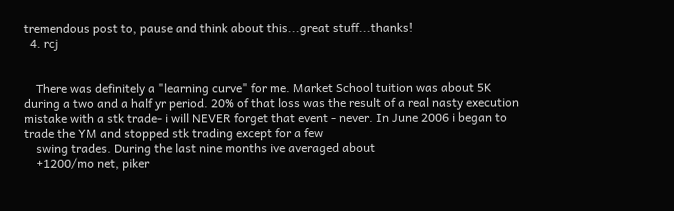tremendous post to, pause and think about this...great stuff...thanks!
  4. rcj


    There was definitely a "learning curve" for me. Market School tuition was about 5K during a two and a half yr period. 20% of that loss was the result of a real nasty execution mistake with a stk trade- i will NEVER forget that event - never. In June 2006 i began to trade the YM and stopped stk trading except for a few
    swing trades. During the last nine months ive averaged about
    +1200/mo net, piker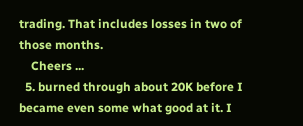trading. That includes losses in two of those months.
    Cheers ...
  5. burned through about 20K before I became even some what good at it. I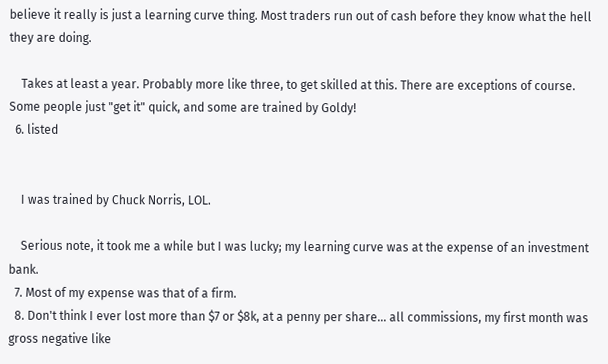believe it really is just a learning curve thing. Most traders run out of cash before they know what the hell they are doing.

    Takes at least a year. Probably more like three, to get skilled at this. There are exceptions of course. Some people just "get it" quick, and some are trained by Goldy!
  6. listed


    I was trained by Chuck Norris, LOL.

    Serious note, it took me a while but I was lucky; my learning curve was at the expense of an investment bank.
  7. Most of my expense was that of a firm.
  8. Don't think I ever lost more than $7 or $8k, at a penny per share... all commissions, my first month was gross negative like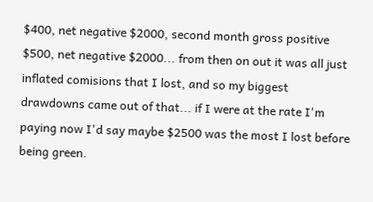$400, net negative $2000, second month gross positive $500, net negative $2000... from then on out it was all just inflated comisions that I lost, and so my biggest drawdowns came out of that... if I were at the rate I'm paying now I'd say maybe $2500 was the most I lost before being green.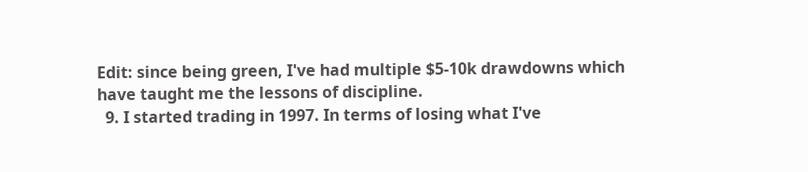Edit: since being green, I've had multiple $5-10k drawdowns which have taught me the lessons of discipline.
  9. I started trading in 1997. In terms of losing what I've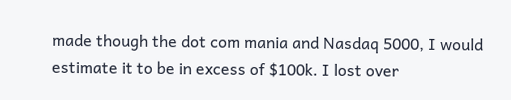made though the dot com mania and Nasdaq 5000, I would estimate it to be in excess of $100k. I lost over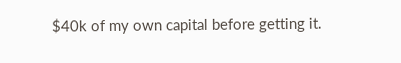$40k of my own capital before getting it.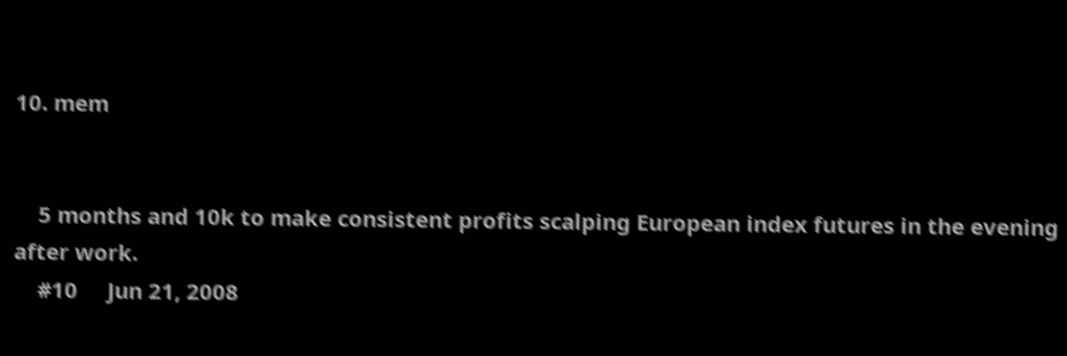10. mem


    5 months and 10k to make consistent profits scalping European index futures in the evening after work.
    #10     Jun 21, 2008